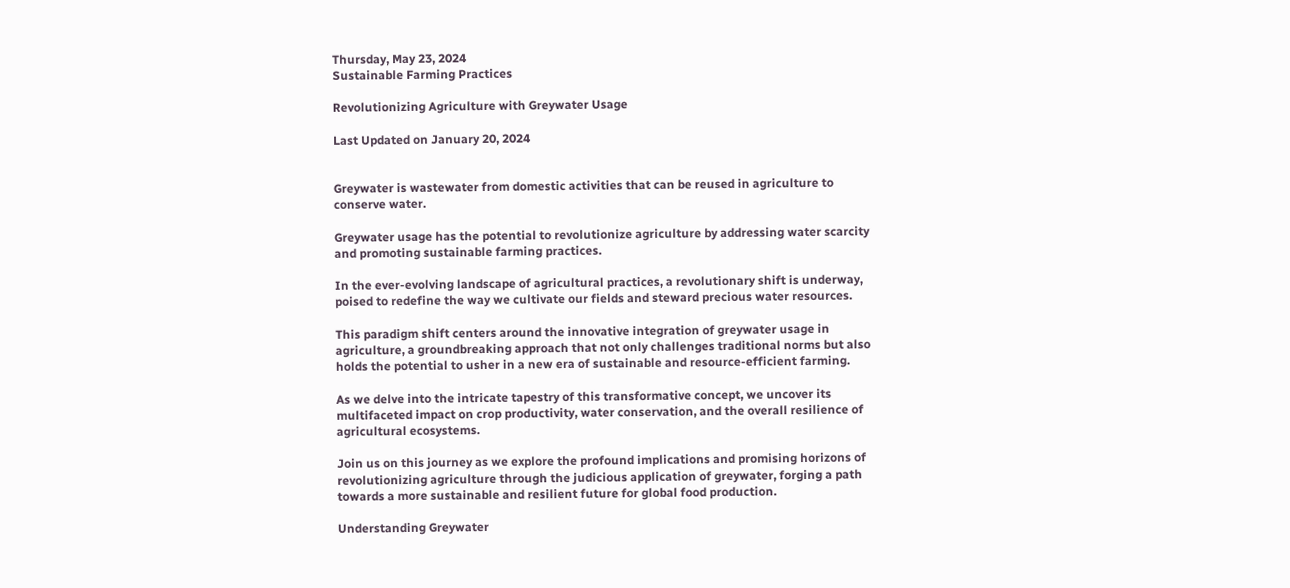Thursday, May 23, 2024
Sustainable Farming Practices

Revolutionizing Agriculture with Greywater Usage

Last Updated on January 20, 2024


Greywater is wastewater from domestic activities that can be reused in agriculture to conserve water.

Greywater usage has the potential to revolutionize agriculture by addressing water scarcity and promoting sustainable farming practices.

In the ever-evolving landscape of agricultural practices, a revolutionary shift is underway, poised to redefine the way we cultivate our fields and steward precious water resources.

This paradigm shift centers around the innovative integration of greywater usage in agriculture, a groundbreaking approach that not only challenges traditional norms but also holds the potential to usher in a new era of sustainable and resource-efficient farming.

As we delve into the intricate tapestry of this transformative concept, we uncover its multifaceted impact on crop productivity, water conservation, and the overall resilience of agricultural ecosystems.

Join us on this journey as we explore the profound implications and promising horizons of revolutionizing agriculture through the judicious application of greywater, forging a path towards a more sustainable and resilient future for global food production.

Understanding Greywater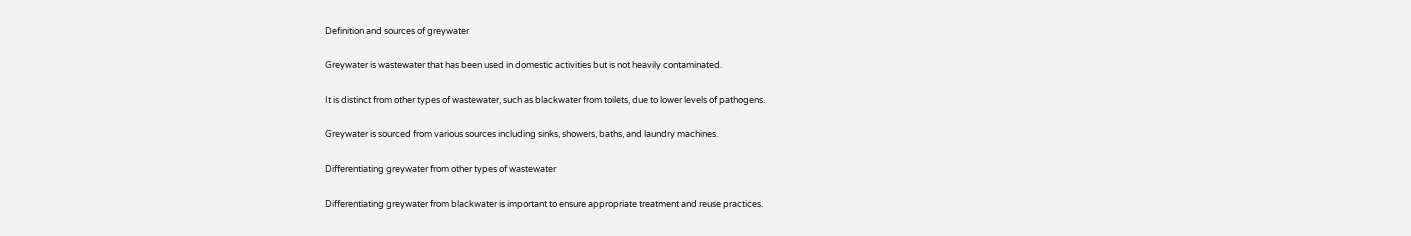Definition and sources of greywater

Greywater is wastewater that has been used in domestic activities but is not heavily contaminated.

It is distinct from other types of wastewater, such as blackwater from toilets, due to lower levels of pathogens.

Greywater is sourced from various sources including sinks, showers, baths, and laundry machines.

Differentiating greywater from other types of wastewater

Differentiating greywater from blackwater is important to ensure appropriate treatment and reuse practices.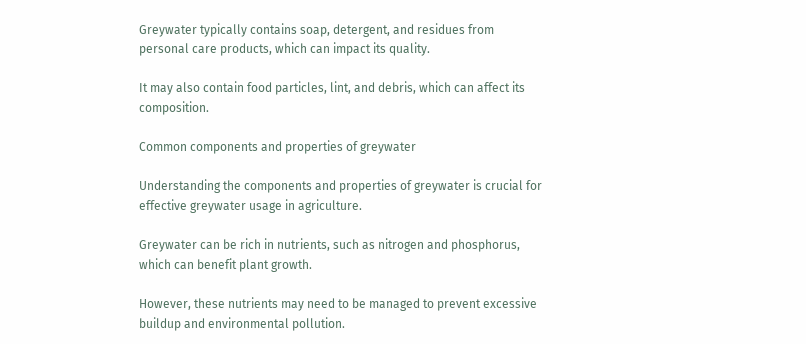Greywater typically contains soap, detergent, and residues from personal care products, which can impact its quality.

It may also contain food particles, lint, and debris, which can affect its composition.

Common components and properties of greywater

Understanding the components and properties of greywater is crucial for effective greywater usage in agriculture.

Greywater can be rich in nutrients, such as nitrogen and phosphorus, which can benefit plant growth.

However, these nutrients may need to be managed to prevent excessive buildup and environmental pollution.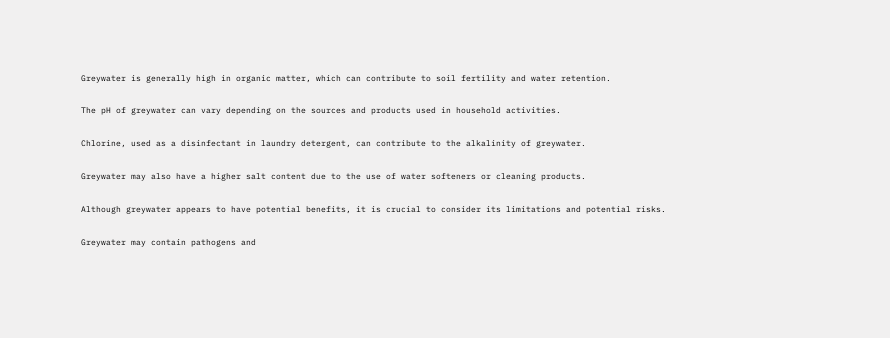Greywater is generally high in organic matter, which can contribute to soil fertility and water retention.

The pH of greywater can vary depending on the sources and products used in household activities.

Chlorine, used as a disinfectant in laundry detergent, can contribute to the alkalinity of greywater.

Greywater may also have a higher salt content due to the use of water softeners or cleaning products.

Although greywater appears to have potential benefits, it is crucial to consider its limitations and potential risks.

Greywater may contain pathogens and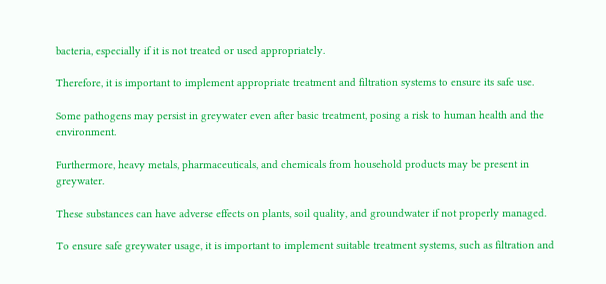bacteria, especially if it is not treated or used appropriately.

Therefore, it is important to implement appropriate treatment and filtration systems to ensure its safe use.

Some pathogens may persist in greywater even after basic treatment, posing a risk to human health and the environment.

Furthermore, heavy metals, pharmaceuticals, and chemicals from household products may be present in greywater.

These substances can have adverse effects on plants, soil quality, and groundwater if not properly managed.

To ensure safe greywater usage, it is important to implement suitable treatment systems, such as filtration and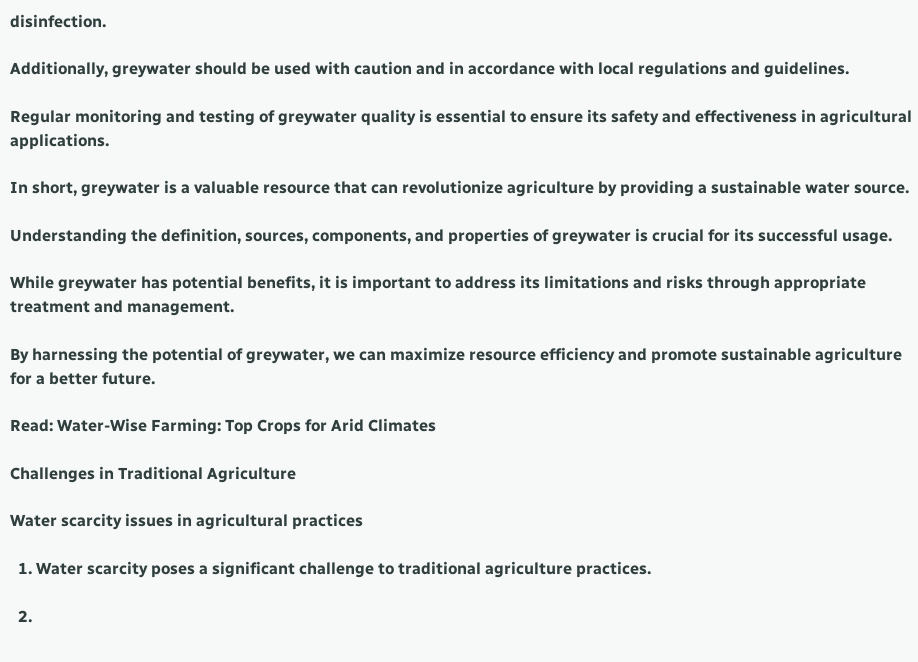disinfection.

Additionally, greywater should be used with caution and in accordance with local regulations and guidelines.

Regular monitoring and testing of greywater quality is essential to ensure its safety and effectiveness in agricultural applications.

In short, greywater is a valuable resource that can revolutionize agriculture by providing a sustainable water source.

Understanding the definition, sources, components, and properties of greywater is crucial for its successful usage.

While greywater has potential benefits, it is important to address its limitations and risks through appropriate treatment and management.

By harnessing the potential of greywater, we can maximize resource efficiency and promote sustainable agriculture for a better future.

Read: Water-Wise Farming: Top Crops for Arid Climates

Challenges in Traditional Agriculture

Water scarcity issues in agricultural practices

  1. Water scarcity poses a significant challenge to traditional agriculture practices.

  2.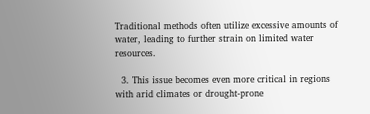Traditional methods often utilize excessive amounts of water, leading to further strain on limited water resources.

  3. This issue becomes even more critical in regions with arid climates or drought-prone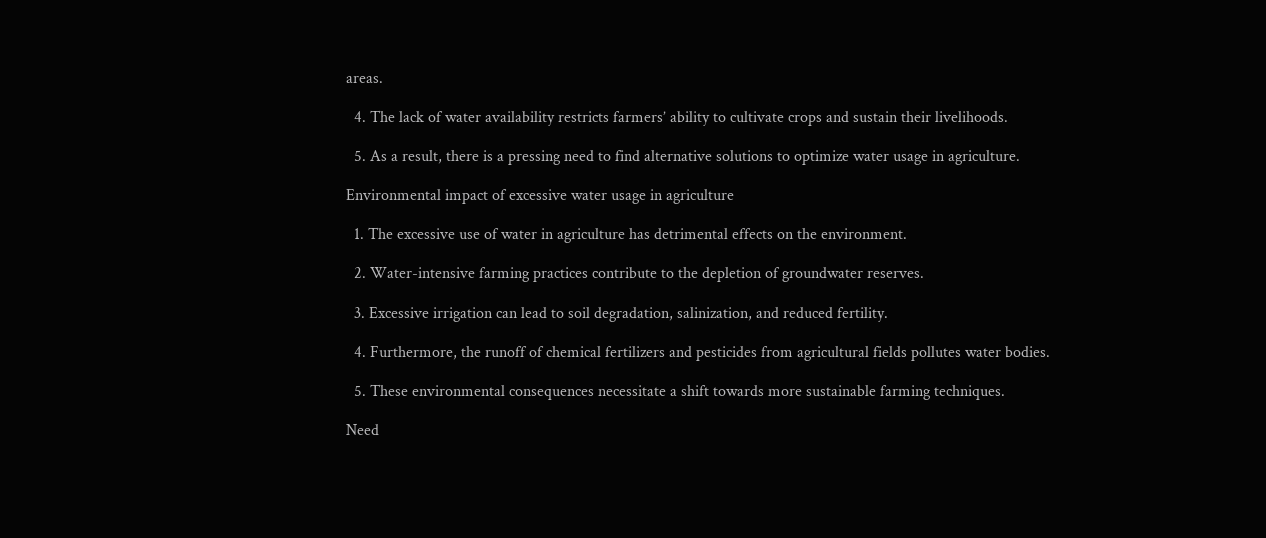areas.

  4. The lack of water availability restricts farmers’ ability to cultivate crops and sustain their livelihoods.

  5. As a result, there is a pressing need to find alternative solutions to optimize water usage in agriculture.

Environmental impact of excessive water usage in agriculture

  1. The excessive use of water in agriculture has detrimental effects on the environment.

  2. Water-intensive farming practices contribute to the depletion of groundwater reserves.

  3. Excessive irrigation can lead to soil degradation, salinization, and reduced fertility.

  4. Furthermore, the runoff of chemical fertilizers and pesticides from agricultural fields pollutes water bodies.

  5. These environmental consequences necessitate a shift towards more sustainable farming techniques.

Need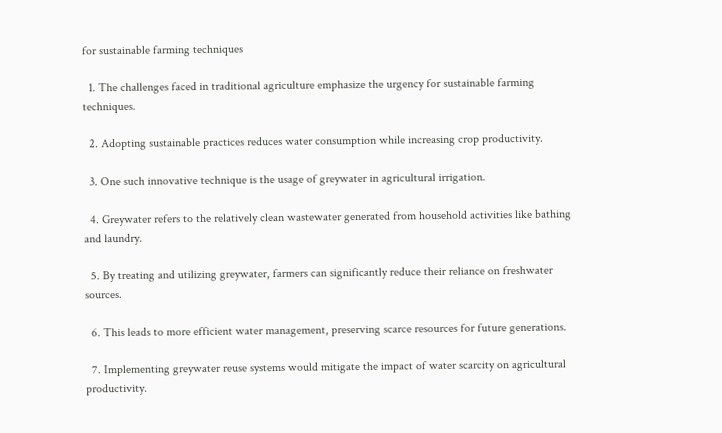for sustainable farming techniques

  1. The challenges faced in traditional agriculture emphasize the urgency for sustainable farming techniques.

  2. Adopting sustainable practices reduces water consumption while increasing crop productivity.

  3. One such innovative technique is the usage of greywater in agricultural irrigation.

  4. Greywater refers to the relatively clean wastewater generated from household activities like bathing and laundry.

  5. By treating and utilizing greywater, farmers can significantly reduce their reliance on freshwater sources.

  6. This leads to more efficient water management, preserving scarce resources for future generations.

  7. Implementing greywater reuse systems would mitigate the impact of water scarcity on agricultural productivity.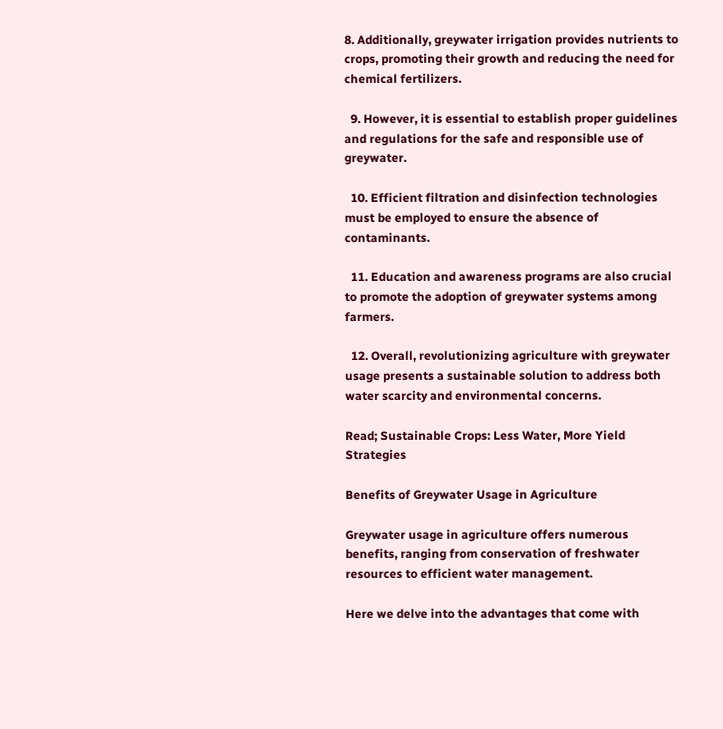8. Additionally, greywater irrigation provides nutrients to crops, promoting their growth and reducing the need for chemical fertilizers.

  9. However, it is essential to establish proper guidelines and regulations for the safe and responsible use of greywater.

  10. Efficient filtration and disinfection technologies must be employed to ensure the absence of contaminants.

  11. Education and awareness programs are also crucial to promote the adoption of greywater systems among farmers.

  12. Overall, revolutionizing agriculture with greywater usage presents a sustainable solution to address both water scarcity and environmental concerns.

Read; Sustainable Crops: Less Water, More Yield Strategies

Benefits of Greywater Usage in Agriculture

Greywater usage in agriculture offers numerous benefits, ranging from conservation of freshwater resources to efficient water management.

Here we delve into the advantages that come with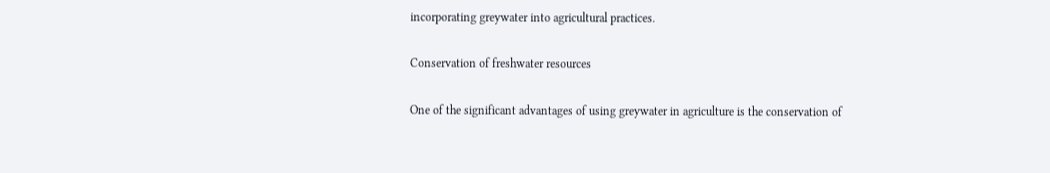incorporating greywater into agricultural practices.

Conservation of freshwater resources

One of the significant advantages of using greywater in agriculture is the conservation of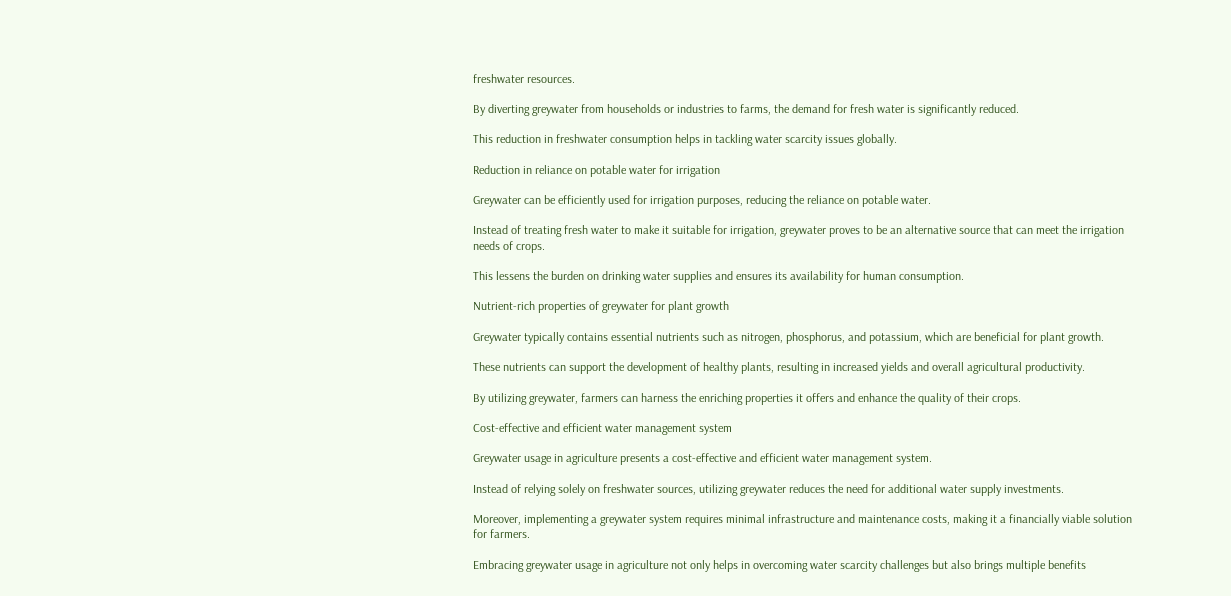freshwater resources.

By diverting greywater from households or industries to farms, the demand for fresh water is significantly reduced.

This reduction in freshwater consumption helps in tackling water scarcity issues globally.

Reduction in reliance on potable water for irrigation

Greywater can be efficiently used for irrigation purposes, reducing the reliance on potable water.

Instead of treating fresh water to make it suitable for irrigation, greywater proves to be an alternative source that can meet the irrigation needs of crops.

This lessens the burden on drinking water supplies and ensures its availability for human consumption.

Nutrient-rich properties of greywater for plant growth

Greywater typically contains essential nutrients such as nitrogen, phosphorus, and potassium, which are beneficial for plant growth.

These nutrients can support the development of healthy plants, resulting in increased yields and overall agricultural productivity.

By utilizing greywater, farmers can harness the enriching properties it offers and enhance the quality of their crops.

Cost-effective and efficient water management system

Greywater usage in agriculture presents a cost-effective and efficient water management system.

Instead of relying solely on freshwater sources, utilizing greywater reduces the need for additional water supply investments.

Moreover, implementing a greywater system requires minimal infrastructure and maintenance costs, making it a financially viable solution for farmers.

Embracing greywater usage in agriculture not only helps in overcoming water scarcity challenges but also brings multiple benefits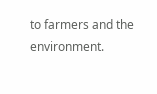to farmers and the environment.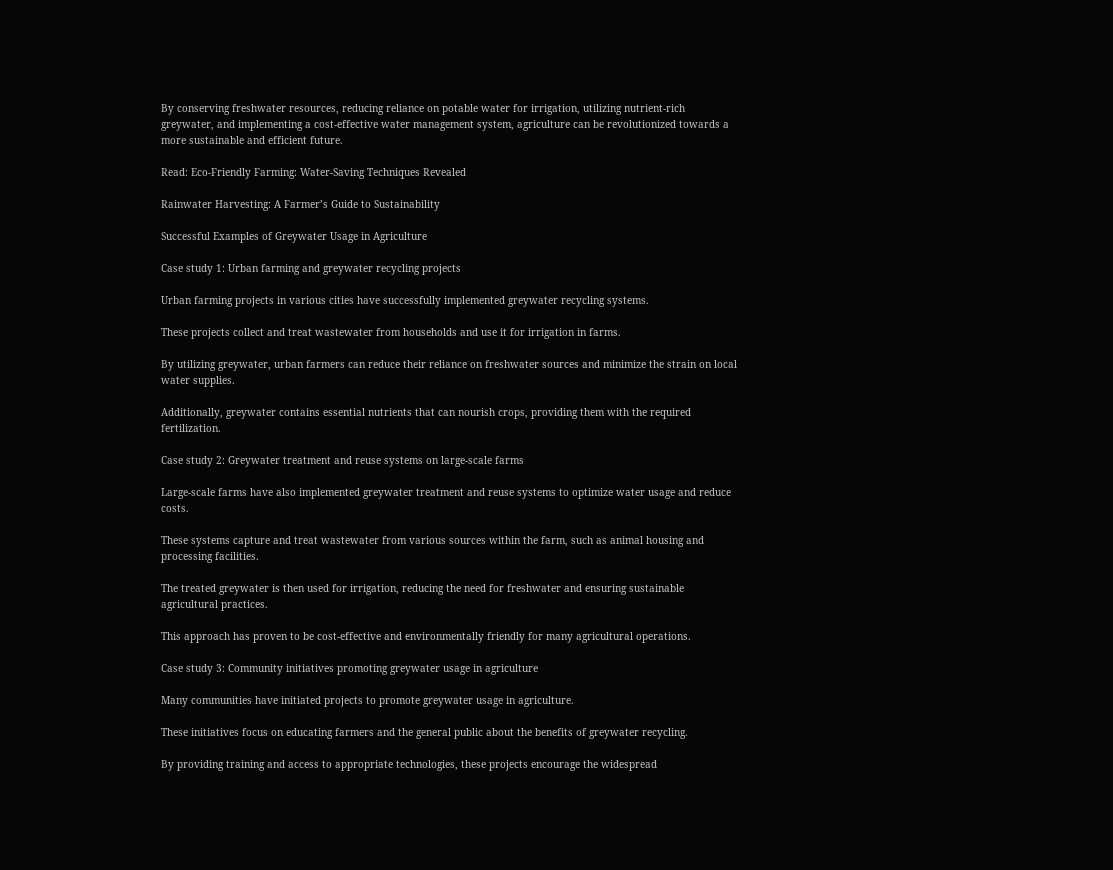By conserving freshwater resources, reducing reliance on potable water for irrigation, utilizing nutrient-rich greywater, and implementing a cost-effective water management system, agriculture can be revolutionized towards a more sustainable and efficient future.

Read: Eco-Friendly Farming: Water-Saving Techniques Revealed

Rainwater Harvesting: A Farmer’s Guide to Sustainability

Successful Examples of Greywater Usage in Agriculture

Case study 1: Urban farming and greywater recycling projects

Urban farming projects in various cities have successfully implemented greywater recycling systems.

These projects collect and treat wastewater from households and use it for irrigation in farms.

By utilizing greywater, urban farmers can reduce their reliance on freshwater sources and minimize the strain on local water supplies.

Additionally, greywater contains essential nutrients that can nourish crops, providing them with the required fertilization.

Case study 2: Greywater treatment and reuse systems on large-scale farms

Large-scale farms have also implemented greywater treatment and reuse systems to optimize water usage and reduce costs.

These systems capture and treat wastewater from various sources within the farm, such as animal housing and processing facilities.

The treated greywater is then used for irrigation, reducing the need for freshwater and ensuring sustainable agricultural practices.

This approach has proven to be cost-effective and environmentally friendly for many agricultural operations.

Case study 3: Community initiatives promoting greywater usage in agriculture

Many communities have initiated projects to promote greywater usage in agriculture.

These initiatives focus on educating farmers and the general public about the benefits of greywater recycling.

By providing training and access to appropriate technologies, these projects encourage the widespread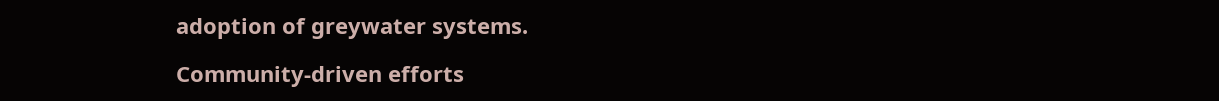adoption of greywater systems.

Community-driven efforts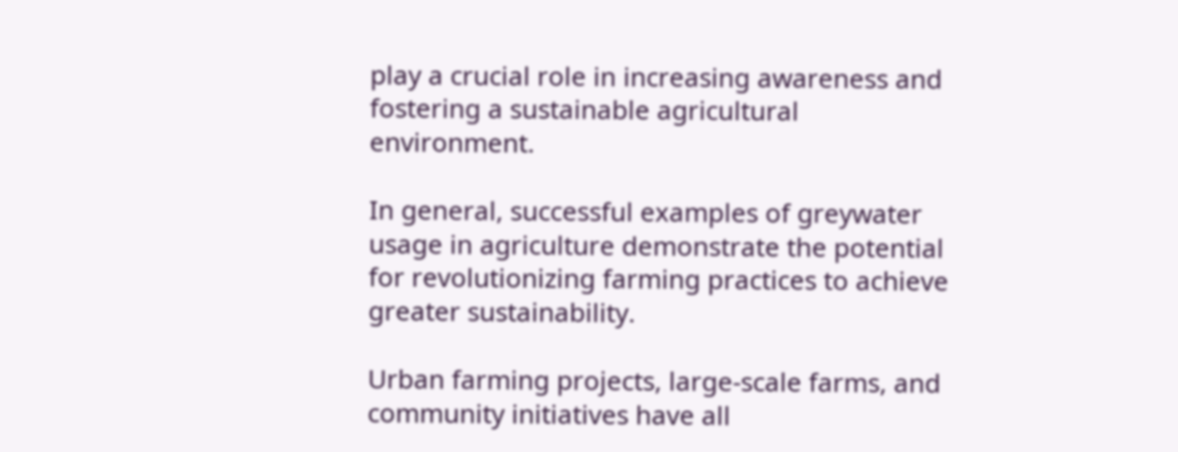play a crucial role in increasing awareness and fostering a sustainable agricultural environment.

In general, successful examples of greywater usage in agriculture demonstrate the potential for revolutionizing farming practices to achieve greater sustainability.

Urban farming projects, large-scale farms, and community initiatives have all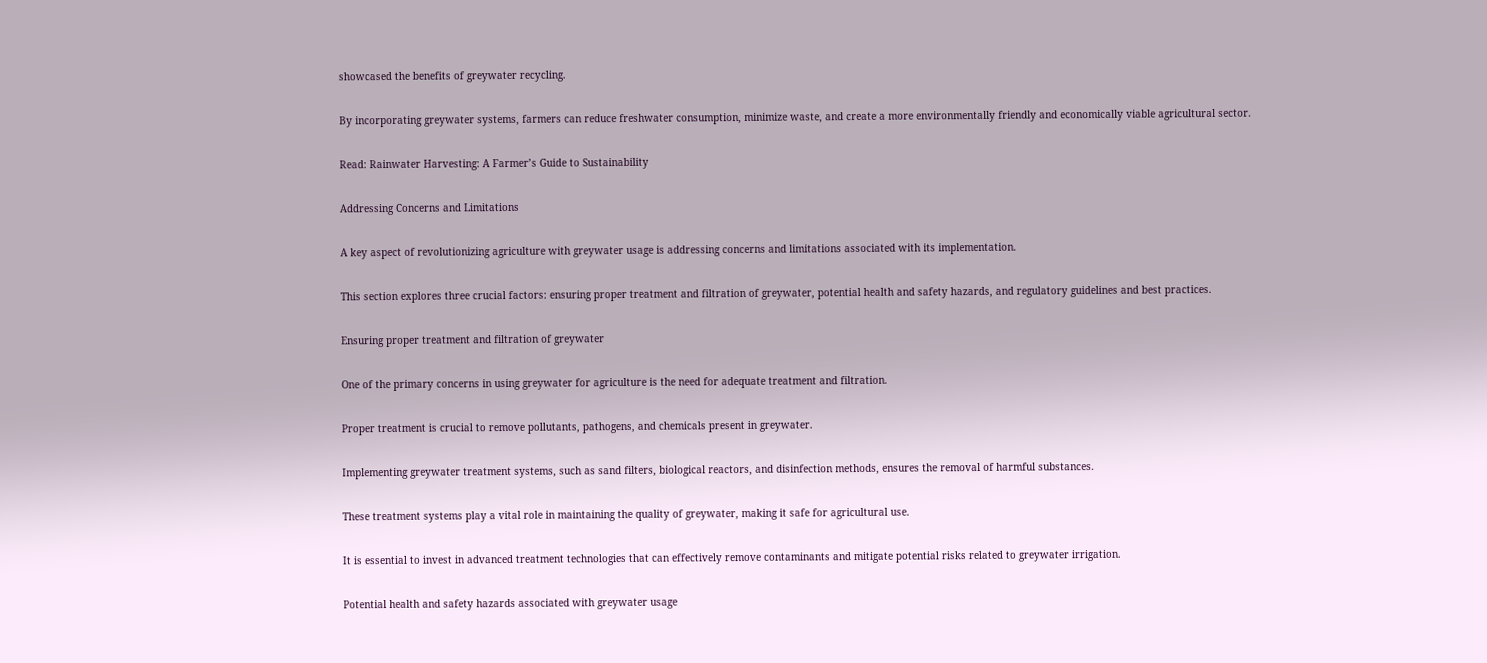showcased the benefits of greywater recycling.

By incorporating greywater systems, farmers can reduce freshwater consumption, minimize waste, and create a more environmentally friendly and economically viable agricultural sector.

Read: Rainwater Harvesting: A Farmer’s Guide to Sustainability

Addressing Concerns and Limitations

A key aspect of revolutionizing agriculture with greywater usage is addressing concerns and limitations associated with its implementation.

This section explores three crucial factors: ensuring proper treatment and filtration of greywater, potential health and safety hazards, and regulatory guidelines and best practices.

Ensuring proper treatment and filtration of greywater

One of the primary concerns in using greywater for agriculture is the need for adequate treatment and filtration.

Proper treatment is crucial to remove pollutants, pathogens, and chemicals present in greywater.

Implementing greywater treatment systems, such as sand filters, biological reactors, and disinfection methods, ensures the removal of harmful substances.

These treatment systems play a vital role in maintaining the quality of greywater, making it safe for agricultural use.

It is essential to invest in advanced treatment technologies that can effectively remove contaminants and mitigate potential risks related to greywater irrigation.

Potential health and safety hazards associated with greywater usage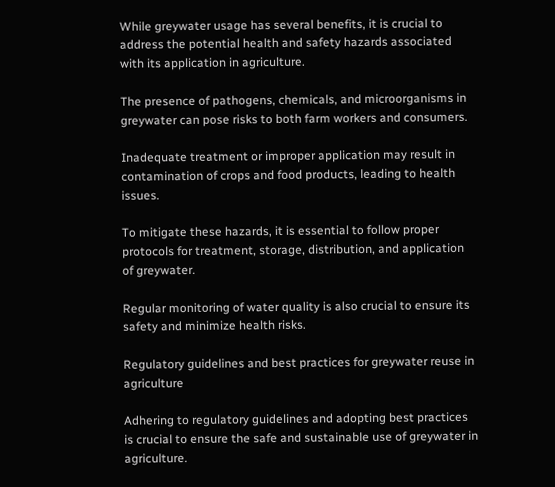While greywater usage has several benefits, it is crucial to address the potential health and safety hazards associated with its application in agriculture.

The presence of pathogens, chemicals, and microorganisms in greywater can pose risks to both farm workers and consumers.

Inadequate treatment or improper application may result in contamination of crops and food products, leading to health issues.

To mitigate these hazards, it is essential to follow proper protocols for treatment, storage, distribution, and application of greywater.

Regular monitoring of water quality is also crucial to ensure its safety and minimize health risks.

Regulatory guidelines and best practices for greywater reuse in agriculture

Adhering to regulatory guidelines and adopting best practices is crucial to ensure the safe and sustainable use of greywater in agriculture.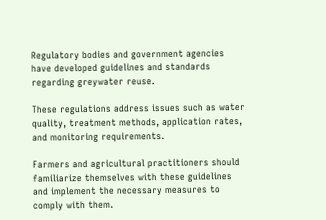Regulatory bodies and government agencies have developed guidelines and standards regarding greywater reuse.

These regulations address issues such as water quality, treatment methods, application rates, and monitoring requirements.

Farmers and agricultural practitioners should familiarize themselves with these guidelines and implement the necessary measures to comply with them.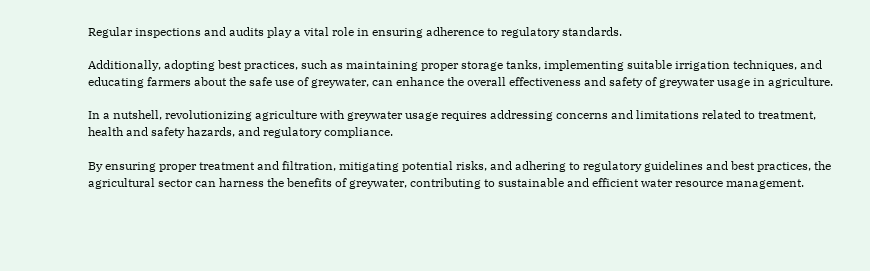Regular inspections and audits play a vital role in ensuring adherence to regulatory standards.

Additionally, adopting best practices, such as maintaining proper storage tanks, implementing suitable irrigation techniques, and educating farmers about the safe use of greywater, can enhance the overall effectiveness and safety of greywater usage in agriculture.

In a nutshell, revolutionizing agriculture with greywater usage requires addressing concerns and limitations related to treatment, health and safety hazards, and regulatory compliance.

By ensuring proper treatment and filtration, mitigating potential risks, and adhering to regulatory guidelines and best practices, the agricultural sector can harness the benefits of greywater, contributing to sustainable and efficient water resource management.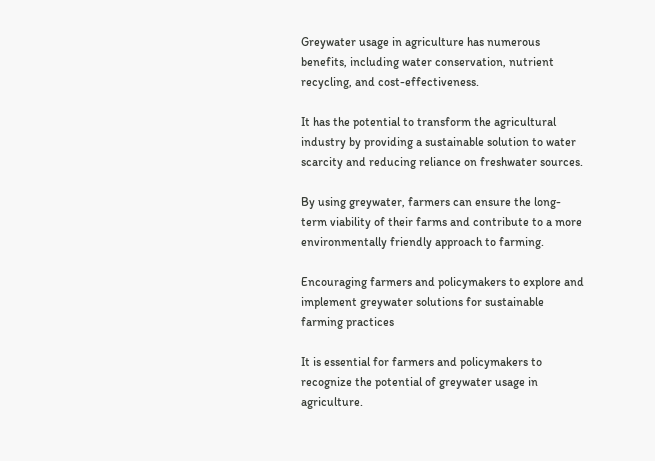Greywater usage in agriculture has numerous benefits, including water conservation, nutrient recycling, and cost-effectiveness.

It has the potential to transform the agricultural industry by providing a sustainable solution to water scarcity and reducing reliance on freshwater sources.

By using greywater, farmers can ensure the long-term viability of their farms and contribute to a more environmentally friendly approach to farming.

Encouraging farmers and policymakers to explore and implement greywater solutions for sustainable farming practices

It is essential for farmers and policymakers to recognize the potential of greywater usage in agriculture.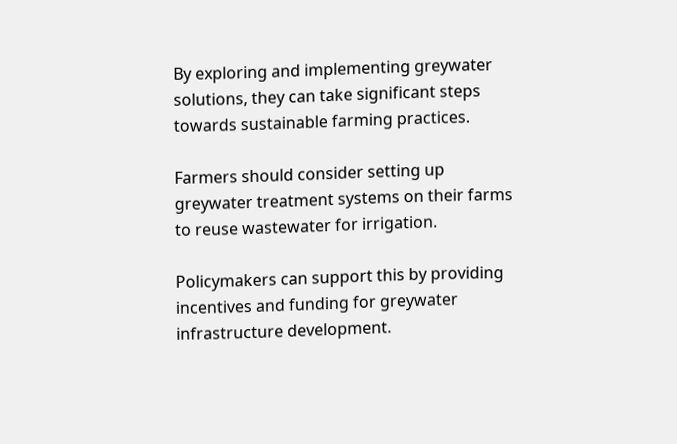By exploring and implementing greywater solutions, they can take significant steps towards sustainable farming practices.

Farmers should consider setting up greywater treatment systems on their farms to reuse wastewater for irrigation.

Policymakers can support this by providing incentives and funding for greywater infrastructure development.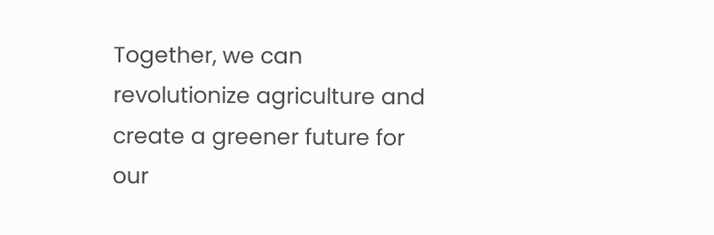Together, we can revolutionize agriculture and create a greener future for our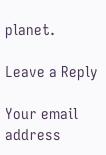planet.

Leave a Reply

Your email address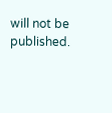will not be published.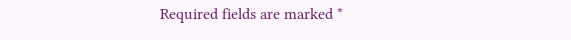Required fields are marked *